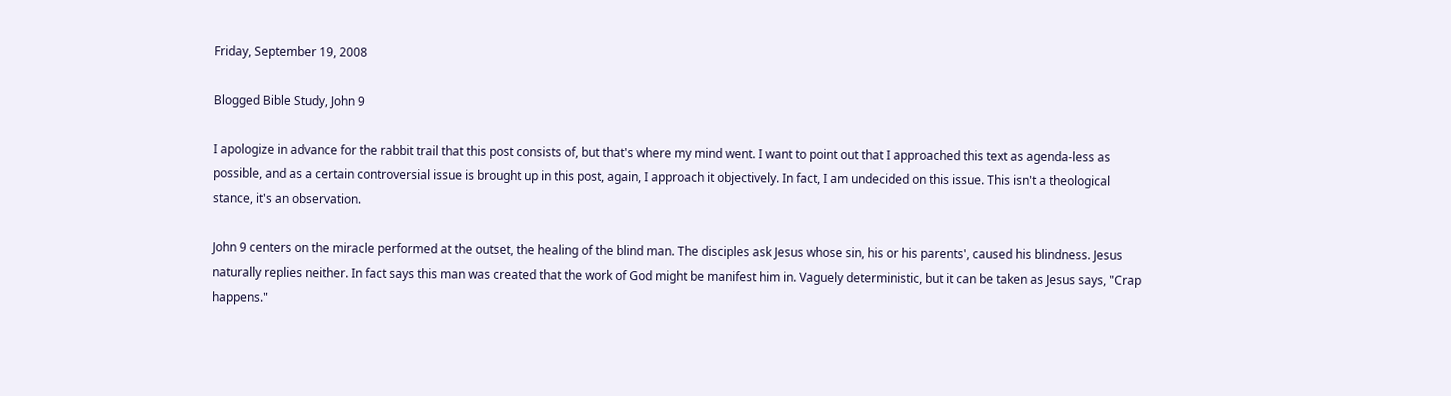Friday, September 19, 2008

Blogged Bible Study, John 9

I apologize in advance for the rabbit trail that this post consists of, but that's where my mind went. I want to point out that I approached this text as agenda-less as possible, and as a certain controversial issue is brought up in this post, again, I approach it objectively. In fact, I am undecided on this issue. This isn't a theological stance, it's an observation.

John 9 centers on the miracle performed at the outset, the healing of the blind man. The disciples ask Jesus whose sin, his or his parents', caused his blindness. Jesus naturally replies neither. In fact says this man was created that the work of God might be manifest him in. Vaguely deterministic, but it can be taken as Jesus says, "Crap happens."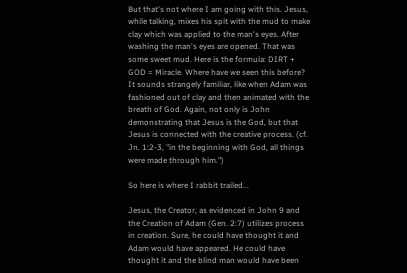But that's not where I am going with this. Jesus, while talking, mixes his spit with the mud to make clay which was applied to the man's eyes. After washing the man's eyes are opened. That was some sweet mud. Here is the formula: DIRT + GOD = Miracle. Where have we seen this before? It sounds strangely familiar, like when Adam was fashioned out of clay and then animated with the breath of God. Again, not only is John demonstrating that Jesus is the God, but that Jesus is connected with the creative process. (cf. Jn. 1:2-3, "in the beginning with God, all things were made through him.")

So here is where I rabbit trailed...

Jesus, the Creator, as evidenced in John 9 and the Creation of Adam (Gen. 2:7) utilizes process in creation. Sure, he could have thought it and Adam would have appeared. He could have thought it and the blind man would have been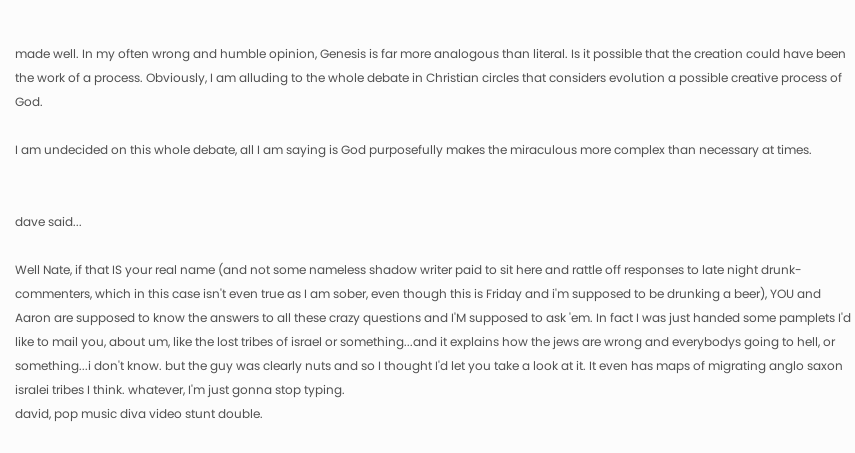made well. In my often wrong and humble opinion, Genesis is far more analogous than literal. Is it possible that the creation could have been the work of a process. Obviously, I am alluding to the whole debate in Christian circles that considers evolution a possible creative process of God.

I am undecided on this whole debate, all I am saying is God purposefully makes the miraculous more complex than necessary at times.


dave said...

Well Nate, if that IS your real name (and not some nameless shadow writer paid to sit here and rattle off responses to late night drunk-commenters, which in this case isn't even true as I am sober, even though this is Friday and i'm supposed to be drunking a beer), YOU and Aaron are supposed to know the answers to all these crazy questions and I'M supposed to ask 'em. In fact I was just handed some pamplets I'd like to mail you, about um, like the lost tribes of israel or something...and it explains how the jews are wrong and everybodys going to hell, or something...i don't know. but the guy was clearly nuts and so I thought I'd let you take a look at it. It even has maps of migrating anglo saxon isralei tribes I think. whatever, I'm just gonna stop typing.
david, pop music diva video stunt double.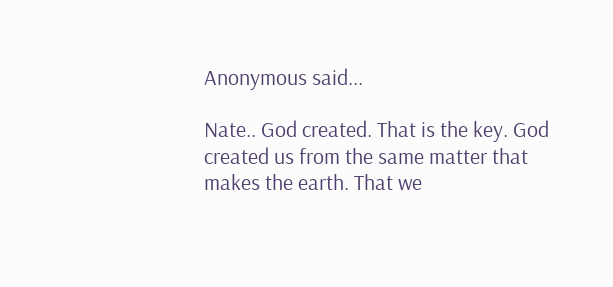Anonymous said...

Nate.. God created. That is the key. God created us from the same matter that makes the earth. That we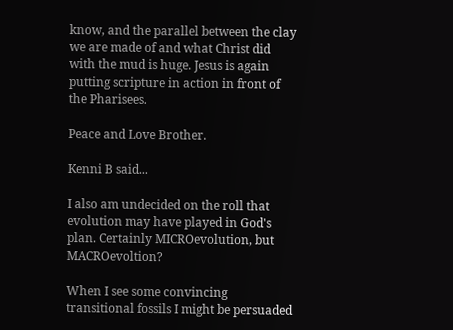know, and the parallel between the clay we are made of and what Christ did with the mud is huge. Jesus is again putting scripture in action in front of the Pharisees.

Peace and Love Brother.

Kenni B said...

I also am undecided on the roll that evolution may have played in God's plan. Certainly MICROevolution, but MACROevoltion?

When I see some convincing transitional fossils I might be persuaded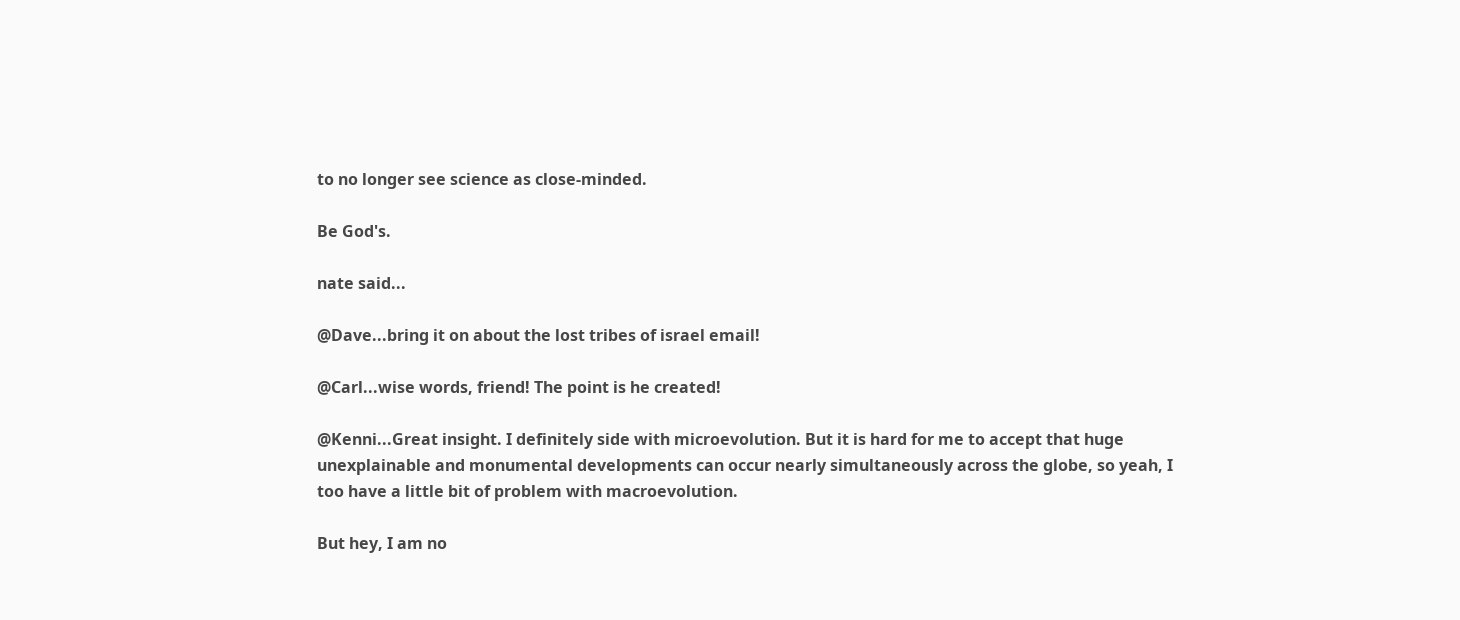to no longer see science as close-minded.

Be God's.

nate said...

@Dave...bring it on about the lost tribes of israel email!

@Carl...wise words, friend! The point is he created!

@Kenni...Great insight. I definitely side with microevolution. But it is hard for me to accept that huge unexplainable and monumental developments can occur nearly simultaneously across the globe, so yeah, I too have a little bit of problem with macroevolution.

But hey, I am no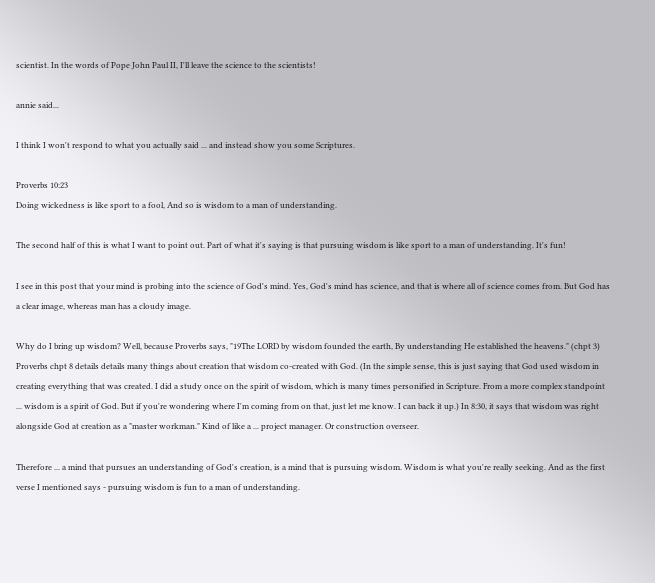scientist. In the words of Pope John Paul II, I'll leave the science to the scientists!

annie said...

I think I won't respond to what you actually said ... and instead show you some Scriptures.

Proverbs 10:23
Doing wickedness is like sport to a fool, And so is wisdom to a man of understanding.

The second half of this is what I want to point out. Part of what it's saying is that pursuing wisdom is like sport to a man of understanding. It's fun!

I see in this post that your mind is probing into the science of God's mind. Yes, God's mind has science, and that is where all of science comes from. But God has a clear image, whereas man has a cloudy image.

Why do I bring up wisdom? Well, because Proverbs says, "19The LORD by wisdom founded the earth, By understanding He established the heavens." (chpt 3) Proverbs chpt 8 details details many things about creation that wisdom co-created with God. (In the simple sense, this is just saying that God used wisdom in creating everything that was created. I did a study once on the spirit of wisdom, which is many times personified in Scripture. From a more complex standpoint ... wisdom is a spirit of God. But if you're wondering where I'm coming from on that, just let me know. I can back it up.) In 8:30, it says that wisdom was right alongside God at creation as a "master workman." Kind of like a ... project manager. Or construction overseer.

Therefore ... a mind that pursues an understanding of God's creation, is a mind that is pursuing wisdom. Wisdom is what you're really seeking. And as the first verse I mentioned says - pursuing wisdom is fun to a man of understanding.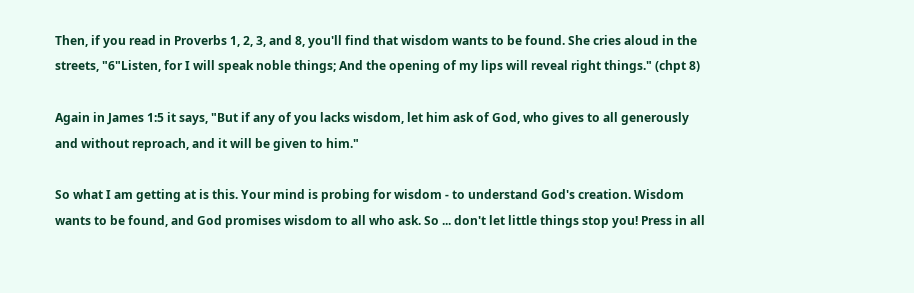Then, if you read in Proverbs 1, 2, 3, and 8, you'll find that wisdom wants to be found. She cries aloud in the streets, "6"Listen, for I will speak noble things; And the opening of my lips will reveal right things." (chpt 8)

Again in James 1:5 it says, "But if any of you lacks wisdom, let him ask of God, who gives to all generously and without reproach, and it will be given to him."

So what I am getting at is this. Your mind is probing for wisdom - to understand God's creation. Wisdom wants to be found, and God promises wisdom to all who ask. So ... don't let little things stop you! Press in all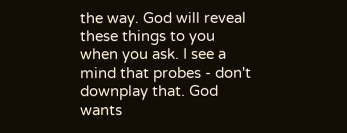the way. God will reveal these things to you when you ask. I see a mind that probes - don't downplay that. God wants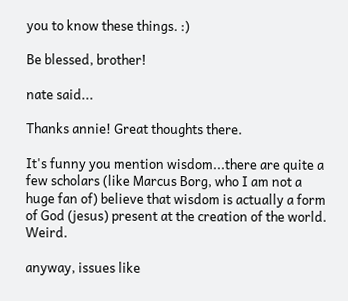you to know these things. :)

Be blessed, brother!

nate said...

Thanks annie! Great thoughts there.

It's funny you mention wisdom...there are quite a few scholars (like Marcus Borg, who I am not a huge fan of) believe that wisdom is actually a form of God (jesus) present at the creation of the world. Weird.

anyway, issues like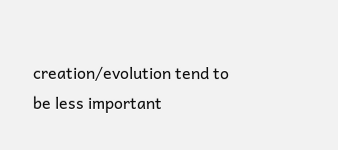creation/evolution tend to be less important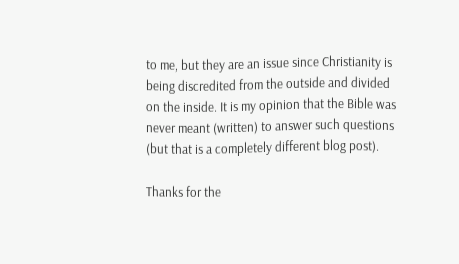to me, but they are an issue since Christianity is being discredited from the outside and divided on the inside. It is my opinion that the Bible was never meant (written) to answer such questions (but that is a completely different blog post).

Thanks for the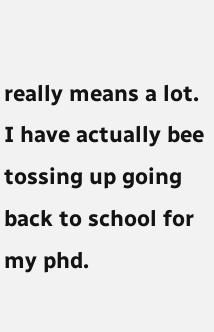really means a lot. I have actually bee tossing up going back to school for my phd.